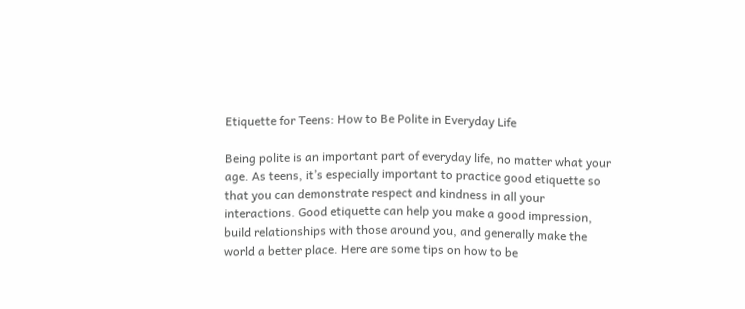Etiquette for Teens: How to Be Polite in Everyday Life

Being polite is an important part of everyday life, no matter what your age. As teens, it’s especially important to practice good etiquette so that you can demonstrate respect and kindness in all your interactions. Good etiquette can help you make a good impression, build relationships with those around you, and generally make the world a better place. Here are some tips on how to be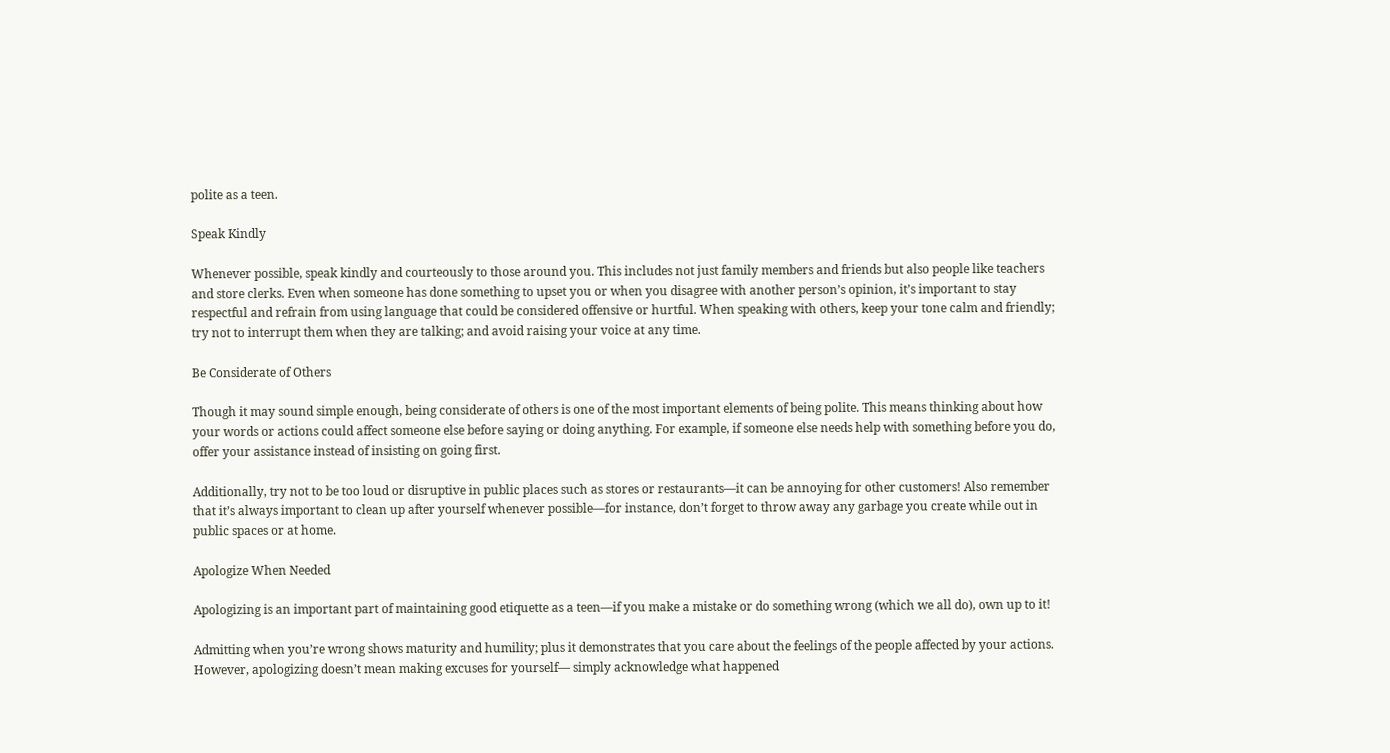polite as a teen.

Speak Kindly

Whenever possible, speak kindly and courteously to those around you. This includes not just family members and friends but also people like teachers and store clerks. Even when someone has done something to upset you or when you disagree with another person’s opinion, it’s important to stay respectful and refrain from using language that could be considered offensive or hurtful. When speaking with others, keep your tone calm and friendly; try not to interrupt them when they are talking; and avoid raising your voice at any time.

Be Considerate of Others

Though it may sound simple enough, being considerate of others is one of the most important elements of being polite. This means thinking about how your words or actions could affect someone else before saying or doing anything. For example, if someone else needs help with something before you do, offer your assistance instead of insisting on going first.

Additionally, try not to be too loud or disruptive in public places such as stores or restaurants—it can be annoying for other customers! Also remember that it’s always important to clean up after yourself whenever possible—for instance, don’t forget to throw away any garbage you create while out in public spaces or at home.

Apologize When Needed

Apologizing is an important part of maintaining good etiquette as a teen—if you make a mistake or do something wrong (which we all do), own up to it!

Admitting when you’re wrong shows maturity and humility; plus it demonstrates that you care about the feelings of the people affected by your actions. However, apologizing doesn’t mean making excuses for yourself— simply acknowledge what happened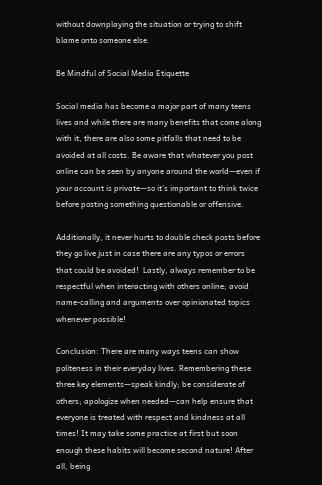without downplaying the situation or trying to shift blame onto someone else.

Be Mindful of Social Media Etiquette

Social media has become a major part of many teens lives and while there are many benefits that come along with it, there are also some pitfalls that need to be avoided at all costs. Be aware that whatever you post online can be seen by anyone around the world—even if your account is private—so it’s important to think twice before posting something questionable or offensive.

Additionally, it never hurts to double check posts before they go live just in case there are any typos or errors that could be avoided!  Lastly, always remember to be respectful when interacting with others online; avoid name-calling and arguments over opinionated topics whenever possible!

Conclusion: There are many ways teens can show politeness in their everyday lives. Remembering these three key elements—speak kindly; be considerate of others; apologize when needed—can help ensure that everyone is treated with respect and kindness at all times! It may take some practice at first but soon enough these habits will become second nature! After all, being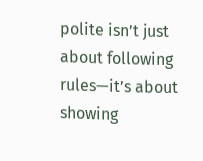polite isn’t just about following rules—it’s about showing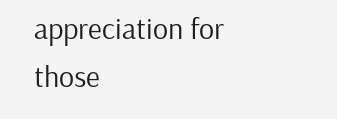appreciation for those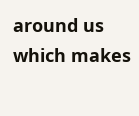around us which makes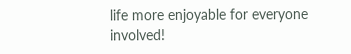life more enjoyable for everyone involved!